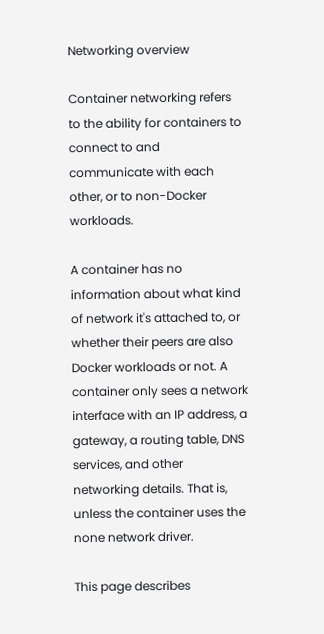Networking overview

Container networking refers to the ability for containers to connect to and communicate with each other, or to non-Docker workloads.

A container has no information about what kind of network it's attached to, or whether their peers are also Docker workloads or not. A container only sees a network interface with an IP address, a gateway, a routing table, DNS services, and other networking details. That is, unless the container uses the none network driver.

This page describes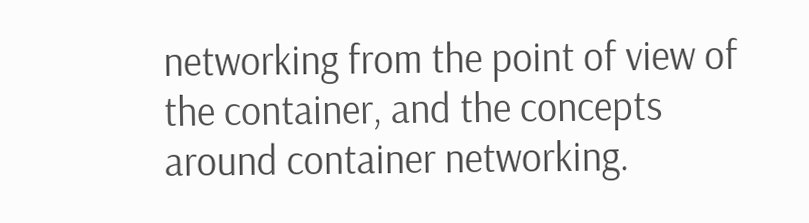networking from the point of view of the container, and the concepts around container networking.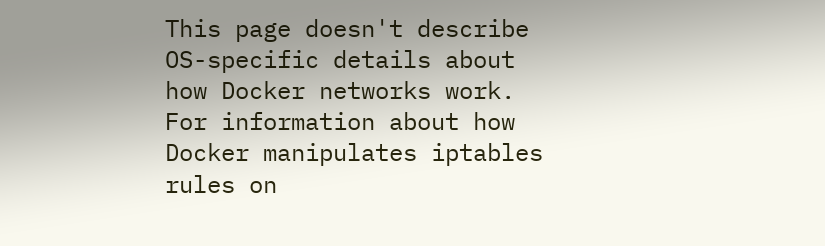This page doesn't describe OS-specific details about how Docker networks work. For information about how Docker manipulates iptables rules on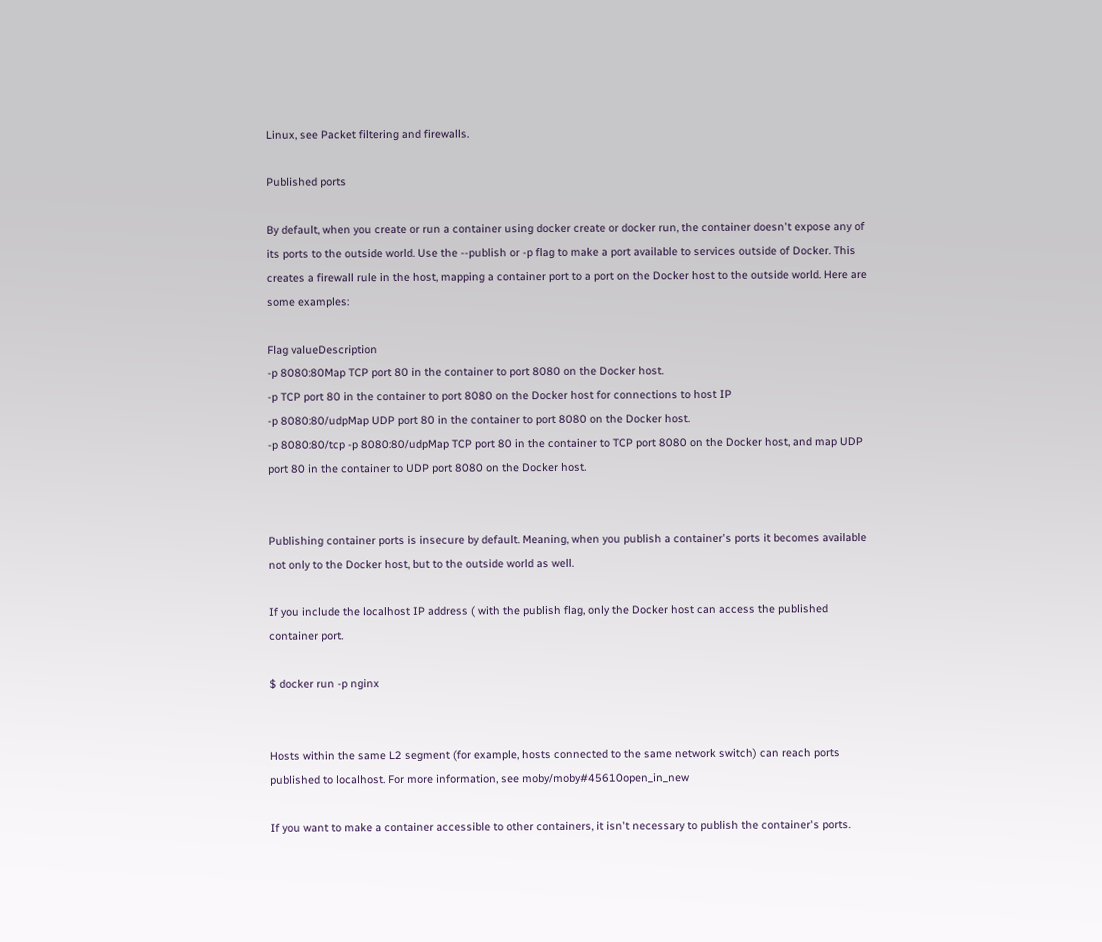Linux, see Packet filtering and firewalls.

Published ports

By default, when you create or run a container using docker create or docker run, the container doesn't expose any of its ports to the outside world. Use the --publish or -p flag to make a port available to services outside of Docker. This creates a firewall rule in the host, mapping a container port to a port on the Docker host to the outside world. Here are some examples:

Flag valueDescription
-p 8080:80Map TCP port 80 in the container to port 8080 on the Docker host.
-p TCP port 80 in the container to port 8080 on the Docker host for connections to host IP
-p 8080:80/udpMap UDP port 80 in the container to port 8080 on the Docker host.
-p 8080:80/tcp -p 8080:80/udpMap TCP port 80 in the container to TCP port 8080 on the Docker host, and map UDP port 80 in the container to UDP port 8080 on the Docker host.


Publishing container ports is insecure by default. Meaning, when you publish a container's ports it becomes available not only to the Docker host, but to the outside world as well.

If you include the localhost IP address ( with the publish flag, only the Docker host can access the published container port.

$ docker run -p nginx


Hosts within the same L2 segment (for example, hosts connected to the same network switch) can reach ports published to localhost. For more information, see moby/moby#45610open_in_new

If you want to make a container accessible to other containers, it isn't necessary to publish the container's ports.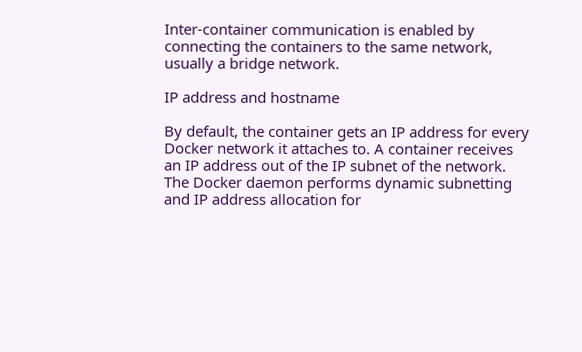Inter-container communication is enabled by connecting the containers to the same network, usually a bridge network.

IP address and hostname

By default, the container gets an IP address for every Docker network it attaches to. A container receives an IP address out of the IP subnet of the network. The Docker daemon performs dynamic subnetting and IP address allocation for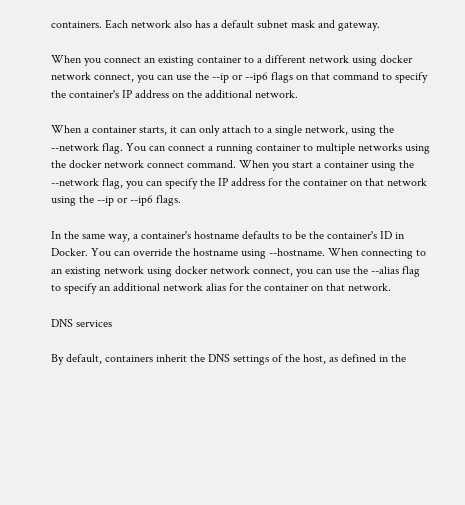containers. Each network also has a default subnet mask and gateway.

When you connect an existing container to a different network using docker network connect, you can use the --ip or --ip6 flags on that command to specify the container's IP address on the additional network.

When a container starts, it can only attach to a single network, using the --network flag. You can connect a running container to multiple networks using the docker network connect command. When you start a container using the --network flag, you can specify the IP address for the container on that network using the --ip or --ip6 flags.

In the same way, a container's hostname defaults to be the container's ID in Docker. You can override the hostname using --hostname. When connecting to an existing network using docker network connect, you can use the --alias flag to specify an additional network alias for the container on that network.

DNS services

By default, containers inherit the DNS settings of the host, as defined in the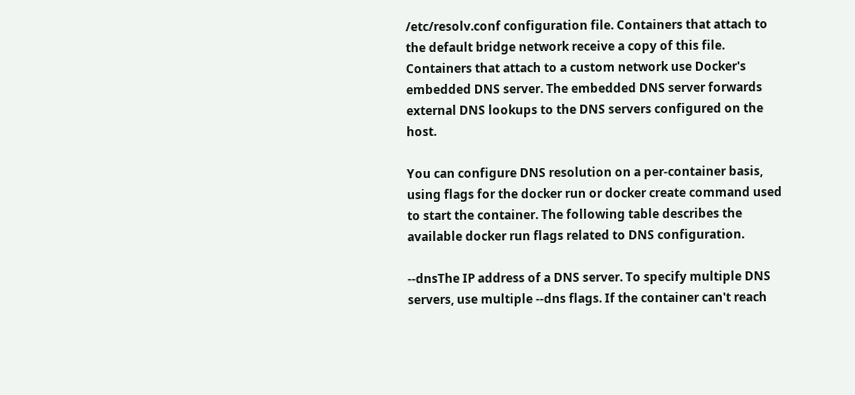/etc/resolv.conf configuration file. Containers that attach to the default bridge network receive a copy of this file. Containers that attach to a custom network use Docker's embedded DNS server. The embedded DNS server forwards external DNS lookups to the DNS servers configured on the host.

You can configure DNS resolution on a per-container basis, using flags for the docker run or docker create command used to start the container. The following table describes the available docker run flags related to DNS configuration.

--dnsThe IP address of a DNS server. To specify multiple DNS servers, use multiple --dns flags. If the container can't reach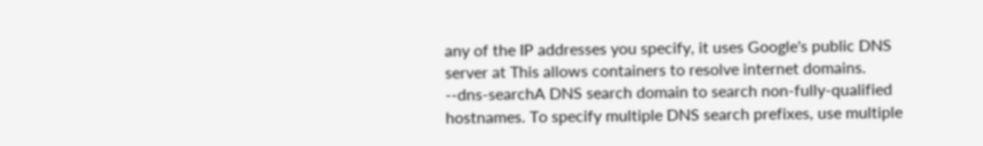any of the IP addresses you specify, it uses Google's public DNS server at This allows containers to resolve internet domains.
--dns-searchA DNS search domain to search non-fully-qualified hostnames. To specify multiple DNS search prefixes, use multiple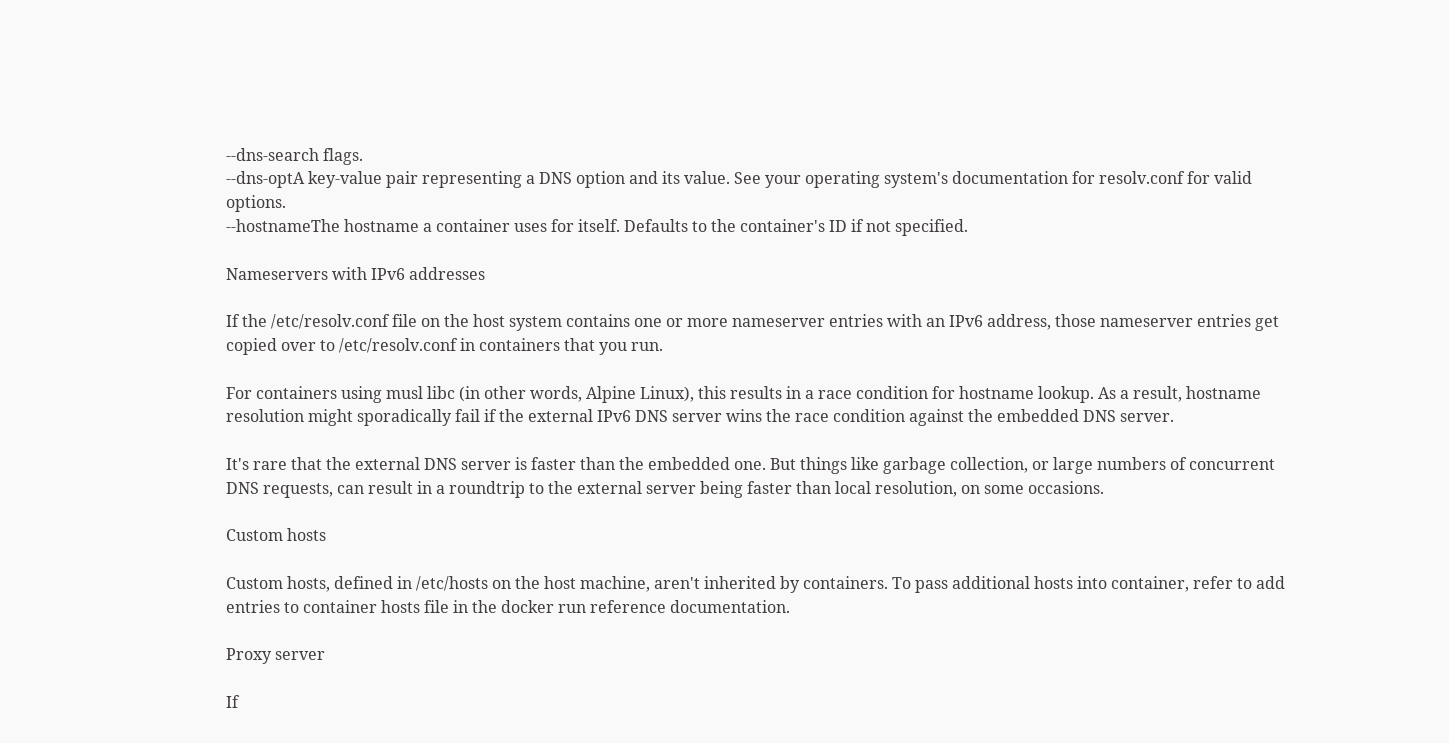--dns-search flags.
--dns-optA key-value pair representing a DNS option and its value. See your operating system's documentation for resolv.conf for valid options.
--hostnameThe hostname a container uses for itself. Defaults to the container's ID if not specified.

Nameservers with IPv6 addresses

If the /etc/resolv.conf file on the host system contains one or more nameserver entries with an IPv6 address, those nameserver entries get copied over to /etc/resolv.conf in containers that you run.

For containers using musl libc (in other words, Alpine Linux), this results in a race condition for hostname lookup. As a result, hostname resolution might sporadically fail if the external IPv6 DNS server wins the race condition against the embedded DNS server.

It's rare that the external DNS server is faster than the embedded one. But things like garbage collection, or large numbers of concurrent DNS requests, can result in a roundtrip to the external server being faster than local resolution, on some occasions.

Custom hosts

Custom hosts, defined in /etc/hosts on the host machine, aren't inherited by containers. To pass additional hosts into container, refer to add entries to container hosts file in the docker run reference documentation.

Proxy server

If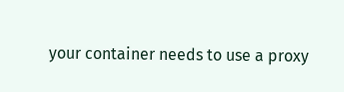your container needs to use a proxy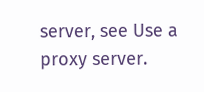server, see Use a proxy server.